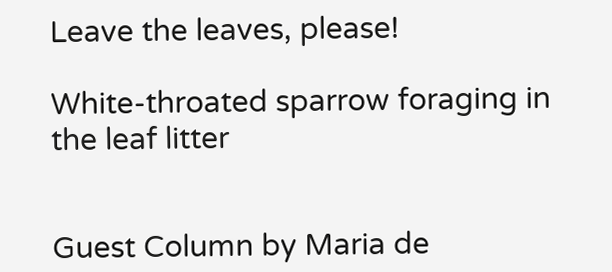Leave the leaves, please!

White-throated sparrow foraging in the leaf litter


Guest Column by Maria de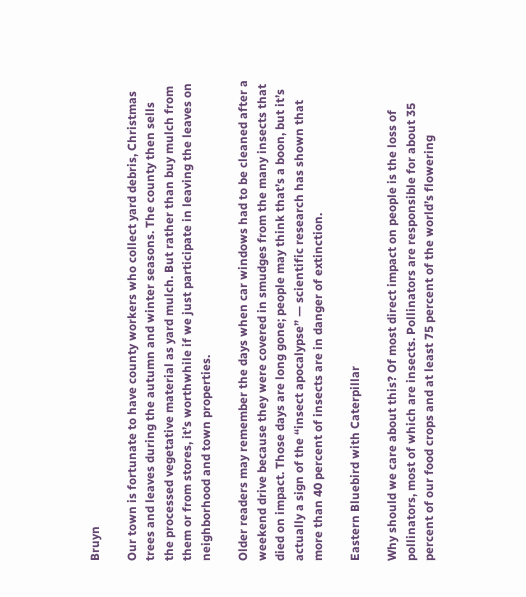Bruyn

Our town is fortunate to have county workers who collect yard debris, Christmas trees and leaves during the autumn and winter seasons. The county then sells the processed vegetative material as yard mulch. But rather than buy mulch from them or from stores, it’s worthwhile if we just participate in leaving the leaves on neighborhood and town properties.

Older readers may remember the days when car windows had to be cleaned after a weekend drive because they were covered in smudges from the many insects that died on impact. Those days are long gone; people may think that’s a boon, but it’s actually a sign of the “insect apocalypse” — scientific research has shown that more than 40 percent of insects are in danger of extinction.

Eastern Bluebird with Caterpillar

Why should we care about this? Of most direct impact on people is the loss of pollinators, most of which are insects. Pollinators are responsible for about 35 percent of our food crops and at least 75 percent of the world’s flowering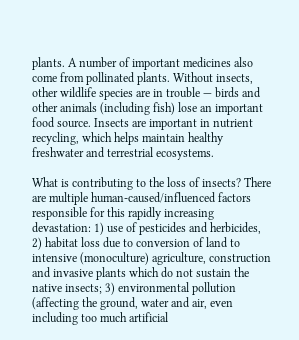plants. A number of important medicines also come from pollinated plants. Without insects, other wildlife species are in trouble — birds and other animals (including fish) lose an important food source. Insects are important in nutrient recycling, which helps maintain healthy freshwater and terrestrial ecosystems.

What is contributing to the loss of insects? There are multiple human-caused/influenced factors responsible for this rapidly increasing devastation: 1) use of pesticides and herbicides, 2) habitat loss due to conversion of land to intensive (monoculture) agriculture, construction and invasive plants which do not sustain the native insects; 3) environmental pollution (affecting the ground, water and air, even including too much artificial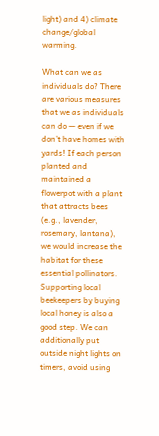light) and 4) climate change/global warming.

What can we as individuals do? There are various measures that we as individuals can do — even if we don’t have homes with yards! If each person planted and maintained a flowerpot with a plant that attracts bees (e.g., lavender, rosemary, lantana), we would increase the habitat for these essential pollinators. Supporting local beekeepers by buying local honey is also a good step. We can additionally put outside night lights on timers, avoid using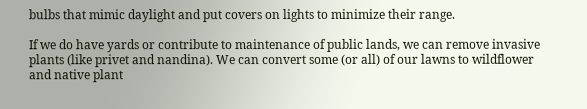bulbs that mimic daylight and put covers on lights to minimize their range.

If we do have yards or contribute to maintenance of public lands, we can remove invasive plants (like privet and nandina). We can convert some (or all) of our lawns to wildflower and native plant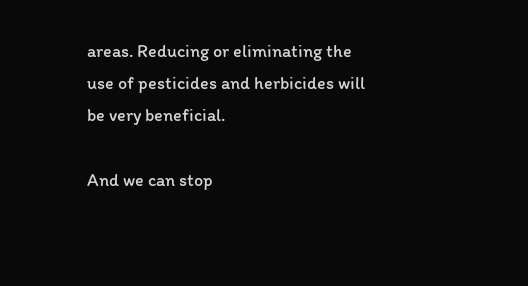areas. Reducing or eliminating the use of pesticides and herbicides will be very beneficial.

And we can stop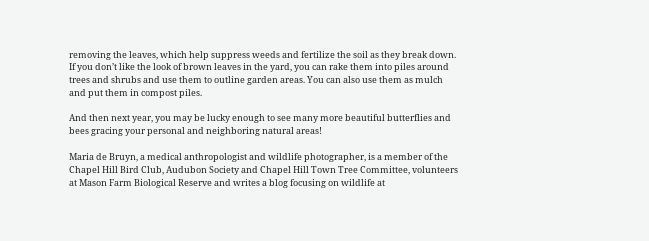removing the leaves, which help suppress weeds and fertilize the soil as they break down. If you don’t like the look of brown leaves in the yard, you can rake them into piles around trees and shrubs and use them to outline garden areas. You can also use them as mulch and put them in compost piles.

And then next year, you may be lucky enough to see many more beautiful butterflies and bees gracing your personal and neighboring natural areas!

Maria de Bruyn, a medical anthropologist and wildlife photographer, is a member of the Chapel Hill Bird Club, Audubon Society and Chapel Hill Town Tree Committee, volunteers at Mason Farm Biological Reserve and writes a blog focusing on wildlife at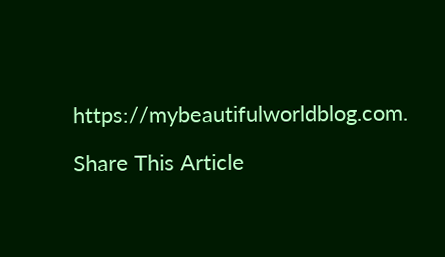https://mybeautifulworldblog.com.

Share This Article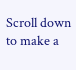Scroll down to make a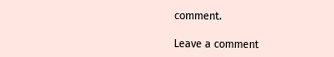comment.

Leave a comment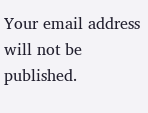Your email address will not be published.